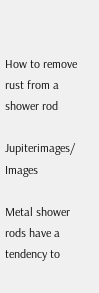How to remove rust from a shower rod

Jupiterimages/ Images

Metal shower rods have a tendency to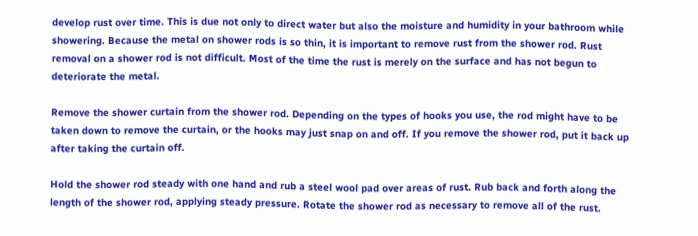develop rust over time. This is due not only to direct water but also the moisture and humidity in your bathroom while showering. Because the metal on shower rods is so thin, it is important to remove rust from the shower rod. Rust removal on a shower rod is not difficult. Most of the time the rust is merely on the surface and has not begun to deteriorate the metal.

Remove the shower curtain from the shower rod. Depending on the types of hooks you use, the rod might have to be taken down to remove the curtain, or the hooks may just snap on and off. If you remove the shower rod, put it back up after taking the curtain off.

Hold the shower rod steady with one hand and rub a steel wool pad over areas of rust. Rub back and forth along the length of the shower rod, applying steady pressure. Rotate the shower rod as necessary to remove all of the rust.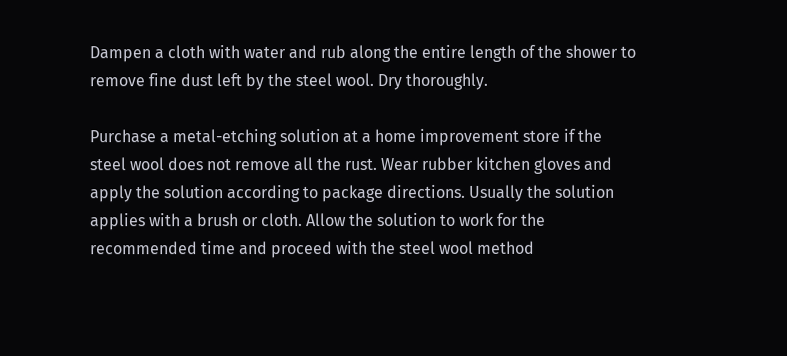Dampen a cloth with water and rub along the entire length of the shower to remove fine dust left by the steel wool. Dry thoroughly.

Purchase a metal-etching solution at a home improvement store if the steel wool does not remove all the rust. Wear rubber kitchen gloves and apply the solution according to package directions. Usually the solution applies with a brush or cloth. Allow the solution to work for the recommended time and proceed with the steel wool method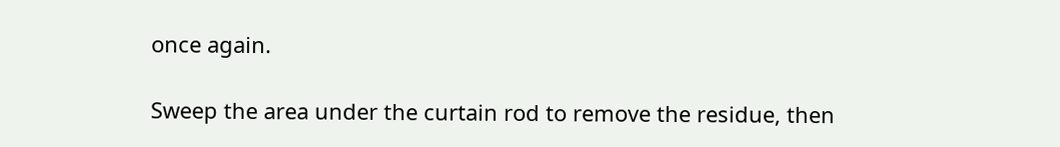once again.

Sweep the area under the curtain rod to remove the residue, then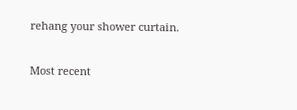rehang your shower curtain.

Most recent